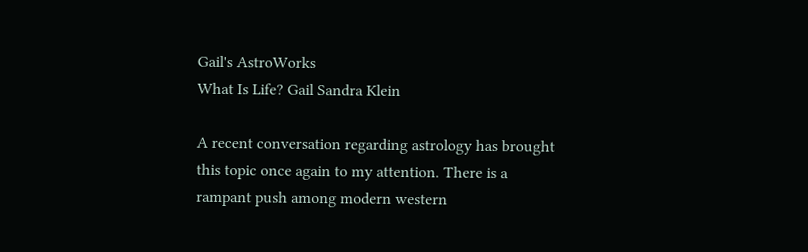Gail's AstroWorks
What Is Life? Gail Sandra Klein

A recent conversation regarding astrology has brought this topic once again to my attention. There is a rampant push among modern western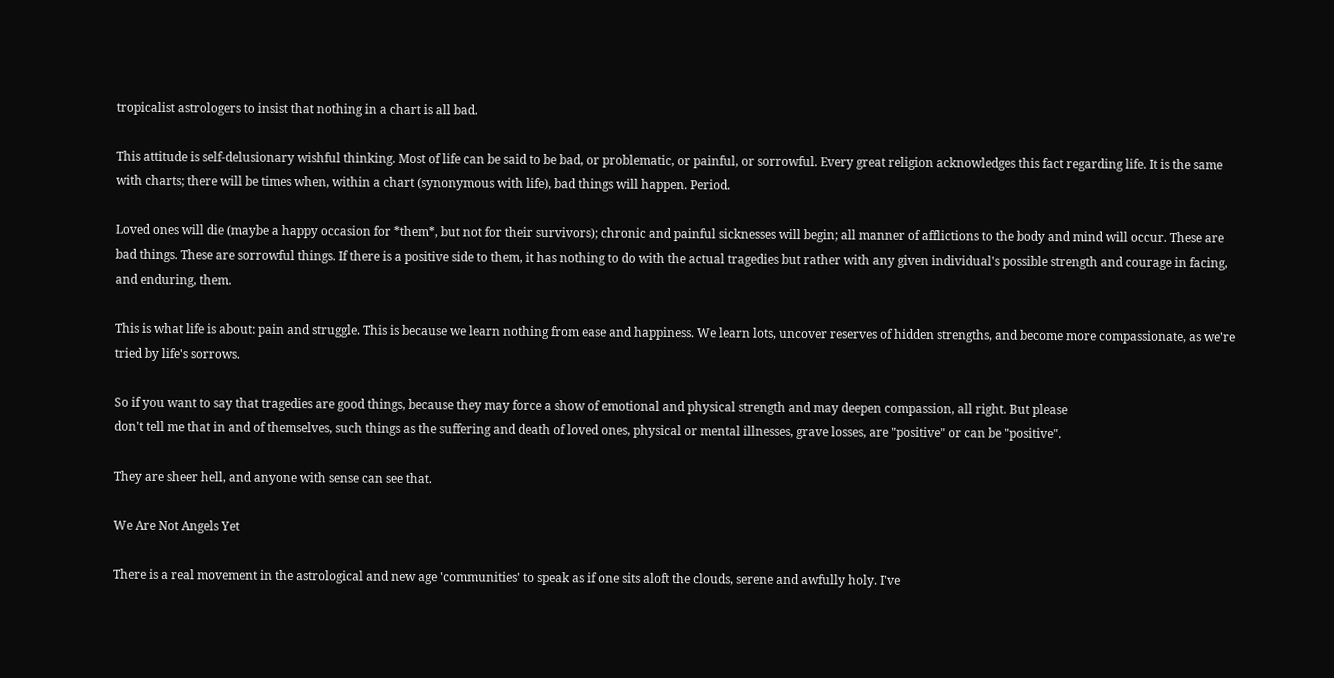tropicalist astrologers to insist that nothing in a chart is all bad.

This attitude is self-delusionary wishful thinking. Most of life can be said to be bad, or problematic, or painful, or sorrowful. Every great religion acknowledges this fact regarding life. It is the same with charts; there will be times when, within a chart (synonymous with life), bad things will happen. Period.

Loved ones will die (maybe a happy occasion for *them*, but not for their survivors); chronic and painful sicknesses will begin; all manner of afflictions to the body and mind will occur. These are bad things. These are sorrowful things. If there is a positive side to them, it has nothing to do with the actual tragedies but rather with any given individual's possible strength and courage in facing, and enduring, them.

This is what life is about: pain and struggle. This is because we learn nothing from ease and happiness. We learn lots, uncover reserves of hidden strengths, and become more compassionate, as we're tried by life's sorrows.

So if you want to say that tragedies are good things, because they may force a show of emotional and physical strength and may deepen compassion, all right. But please
don't tell me that in and of themselves, such things as the suffering and death of loved ones, physical or mental illnesses, grave losses, are "positive" or can be "positive".

They are sheer hell, and anyone with sense can see that.

We Are Not Angels Yet

There is a real movement in the astrological and new age 'communities' to speak as if one sits aloft the clouds, serene and awfully holy. I've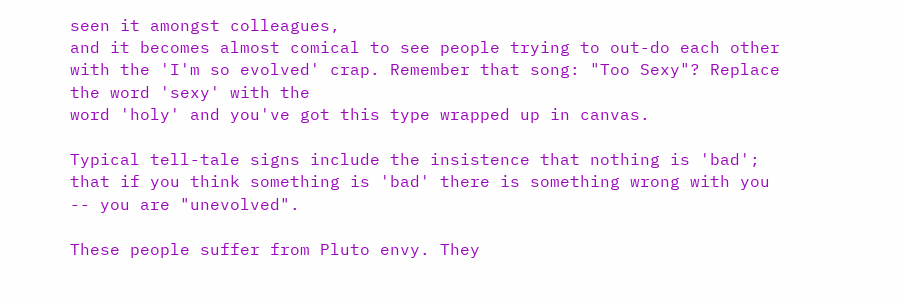seen it amongst colleagues,
and it becomes almost comical to see people trying to out-do each other with the 'I'm so evolved' crap. Remember that song: "Too Sexy"? Replace the word 'sexy' with the
word 'holy' and you've got this type wrapped up in canvas.

Typical tell-tale signs include the insistence that nothing is 'bad'; that if you think something is 'bad' there is something wrong with you -- you are "unevolved".

These people suffer from Pluto envy. They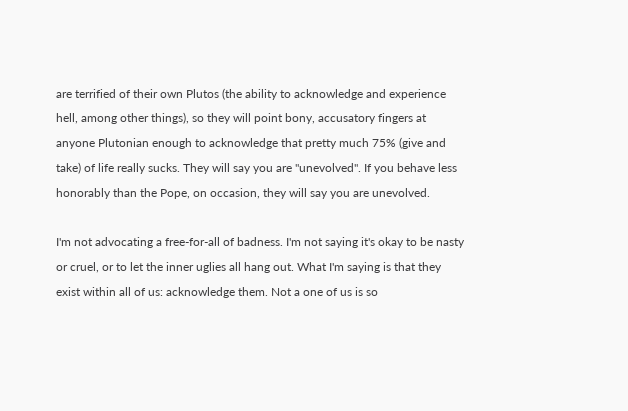are terrified of their own Plutos (the ability to acknowledge and experience hell, among other things), so they will point bony, accusatory fingers at anyone Plutonian enough to acknowledge that pretty much 75% (give and take) of life really sucks. They will say you are "unevolved". If you behave less honorably than the Pope, on occasion, they will say you are unevolved.

I'm not advocating a free-for-all of badness. I'm not saying it's okay to be nasty or cruel, or to let the inner uglies all hang out. What I'm saying is that they exist within all of us: acknowledge them. Not a one of us is so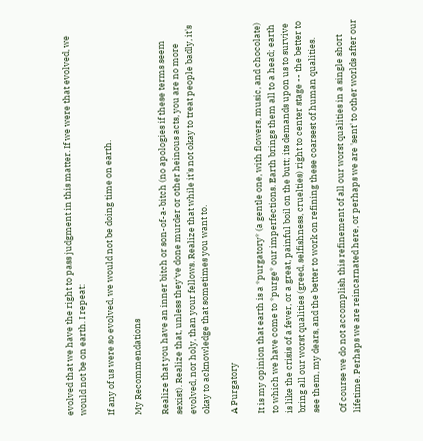evolved that we have the right to pass judgment in this matter. If we were that evolved, we would not be on earth. I repeat:

If any of us were so evolved, we would not be doing time on earth.

My Recommendations

Realize that you have an inner bitch or son-of-a-bitch (no apologies if these terms seem sexist). Realize that, unless they've done murder or other heinous acts, you are no more evolved, nor holy, than your fellows. Realize that while it's not okay to treat people badly, it's okay to acknowledge that sometimes you want to.

A Purgatory

It is my opinion that earth is a *purgatory* (a gentle one, with flowers, music, and chocolate) to which we have come to *purge* our imperfections. Earth brings them all to a head; earth is like the crisis of a fever, or a great, painful boil on the butt; its demands upon us to survive bring all our worst qualities (greed, selfishness, cruelties) right to center stage -- the better to see them, my dears, and the better to work on refining these coarsest of human qualities.

Of course we do not accomplish this refinement of all our worst qualities in a single short lifetime. Perhaps we are reincarnated here, or perhaps we are 'sent' to other worlds after our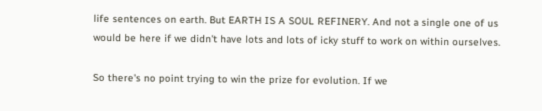life sentences on earth. But EARTH IS A SOUL REFINERY. And not a single one of us would be here if we didn't have lots and lots of icky stuff to work on within ourselves.

So there's no point trying to win the prize for evolution. If we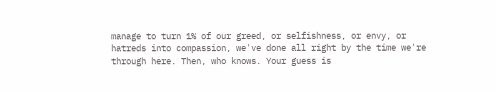manage to turn 1% of our greed, or selfishness, or envy, or hatreds into compassion, we've done all right by the time we're through here. Then, who knows. Your guess is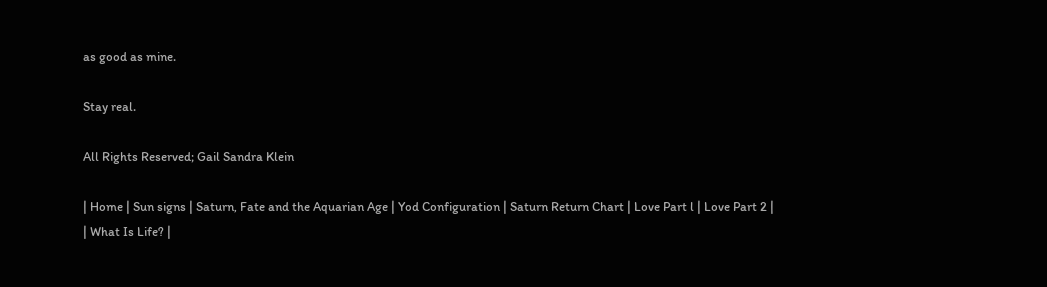as good as mine.

Stay real.

All Rights Reserved; Gail Sandra Klein

| Home | Sun signs | Saturn, Fate and the Aquarian Age | Yod Configuration | Saturn Return Chart | Love Part l | Love Part 2 |
| What Is Life? |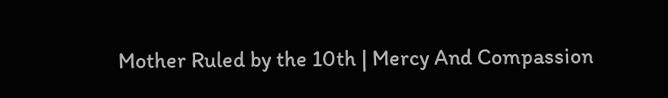Mother Ruled by the 10th | Mercy And Compassion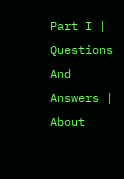Part I | Questions And Answers | About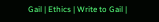Gail | Ethics | Write to Gail |